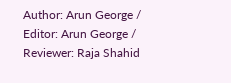Author: Arun George / Editor: Arun George / Reviewer: Raja Shahid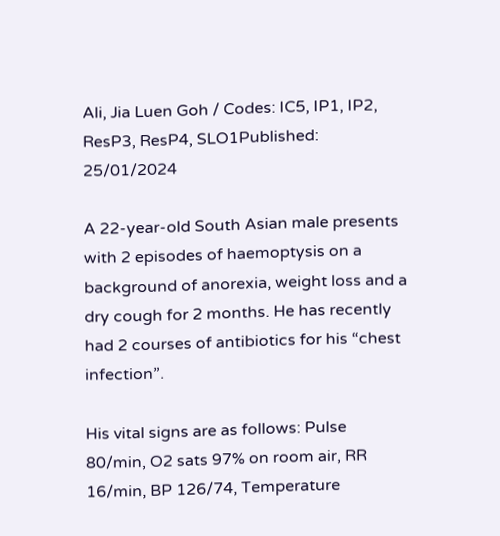Ali, Jia Luen Goh / Codes: IC5, IP1, IP2, ResP3, ResP4, SLO1Published: 25/01/2024

A 22-year-old South Asian male presents with 2 episodes of haemoptysis on a background of anorexia, weight loss and a dry cough for 2 months. He has recently had 2 courses of antibiotics for his “chest infection”.

His vital signs are as follows: Pulse 80/min, O2 sats 97% on room air, RR 16/min, BP 126/74, Temperature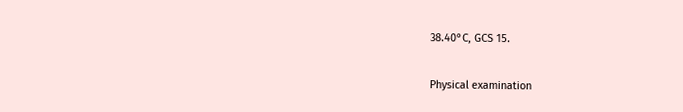38.40°C, GCS 15.

Physical examination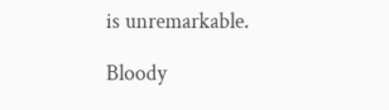is unremarkable.

Bloody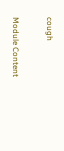cough

Module Content